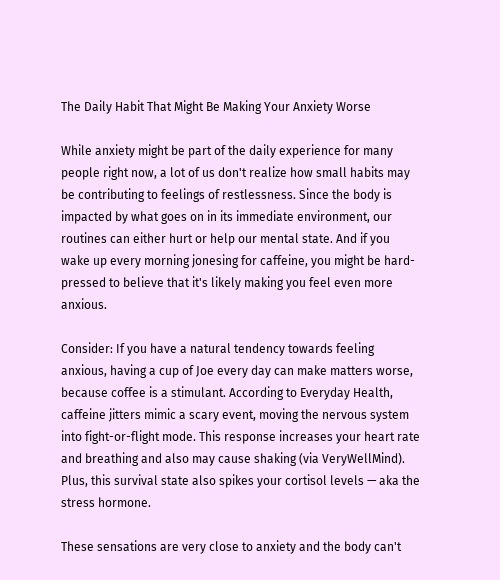The Daily Habit That Might Be Making Your Anxiety Worse

While anxiety might be part of the daily experience for many people right now, a lot of us don't realize how small habits may be contributing to feelings of restlessness. Since the body is impacted by what goes on in its immediate environment, our routines can either hurt or help our mental state. And if you wake up every morning jonesing for caffeine, you might be hard-pressed to believe that it's likely making you feel even more anxious.

Consider: If you have a natural tendency towards feeling anxious, having a cup of Joe every day can make matters worse, because coffee is a stimulant. According to Everyday Health, caffeine jitters mimic a scary event, moving the nervous system into fight-or-flight mode. This response increases your heart rate and breathing and also may cause shaking (via VeryWellMind). Plus, this survival state also spikes your cortisol levels — aka the stress hormone.

These sensations are very close to anxiety and the body can't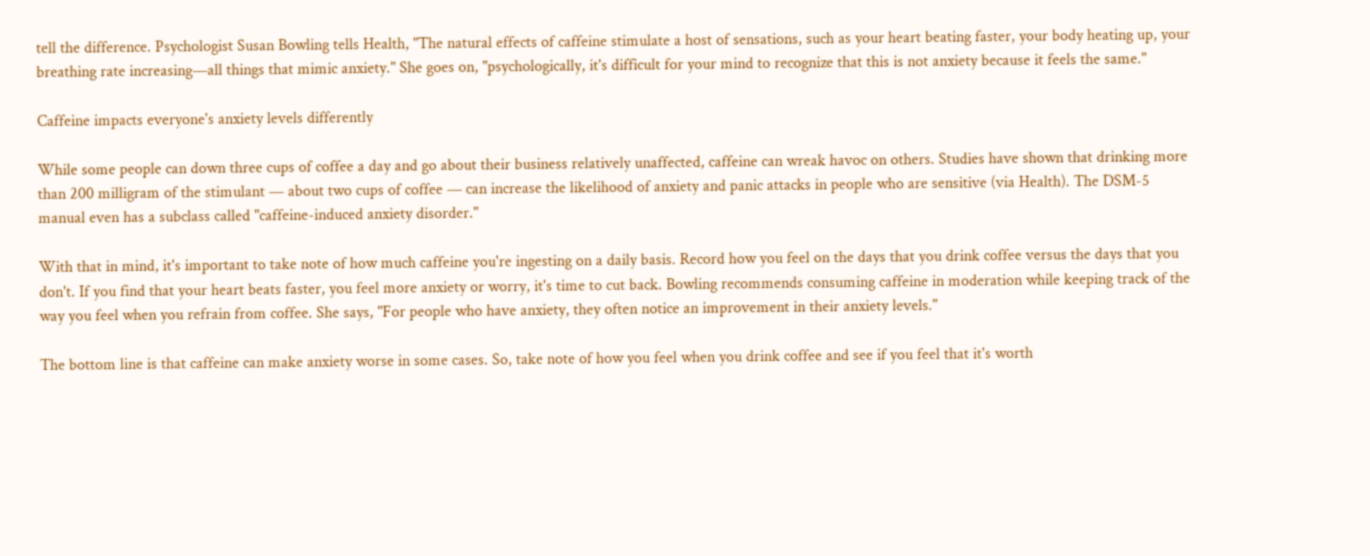tell the difference. Psychologist Susan Bowling tells Health, "The natural effects of caffeine stimulate a host of sensations, such as your heart beating faster, your body heating up, your breathing rate increasing—all things that mimic anxiety." She goes on, "psychologically, it's difficult for your mind to recognize that this is not anxiety because it feels the same."

Caffeine impacts everyone's anxiety levels differently

While some people can down three cups of coffee a day and go about their business relatively unaffected, caffeine can wreak havoc on others. Studies have shown that drinking more than 200 milligram of the stimulant — about two cups of coffee — can increase the likelihood of anxiety and panic attacks in people who are sensitive (via Health). The DSM-5 manual even has a subclass called "caffeine-induced anxiety disorder."

With that in mind, it's important to take note of how much caffeine you're ingesting on a daily basis. Record how you feel on the days that you drink coffee versus the days that you don't. If you find that your heart beats faster, you feel more anxiety or worry, it's time to cut back. Bowling recommends consuming caffeine in moderation while keeping track of the way you feel when you refrain from coffee. She says, "For people who have anxiety, they often notice an improvement in their anxiety levels."

The bottom line is that caffeine can make anxiety worse in some cases. So, take note of how you feel when you drink coffee and see if you feel that it's worth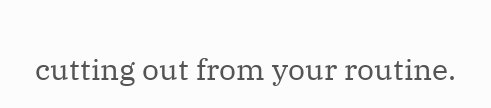cutting out from your routine.